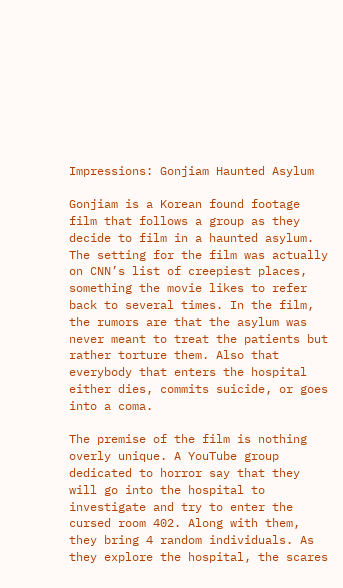Impressions: Gonjiam Haunted Asylum

Gonjiam is a Korean found footage film that follows a group as they decide to film in a haunted asylum. The setting for the film was actually on CNN’s list of creepiest places, something the movie likes to refer back to several times. In the film, the rumors are that the asylum was never meant to treat the patients but rather torture them. Also that everybody that enters the hospital either dies, commits suicide, or goes into a coma.

The premise of the film is nothing overly unique. A YouTube group dedicated to horror say that they will go into the hospital to investigate and try to enter the cursed room 402. Along with them, they bring 4 random individuals. As they explore the hospital, the scares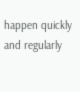happen quickly and regularly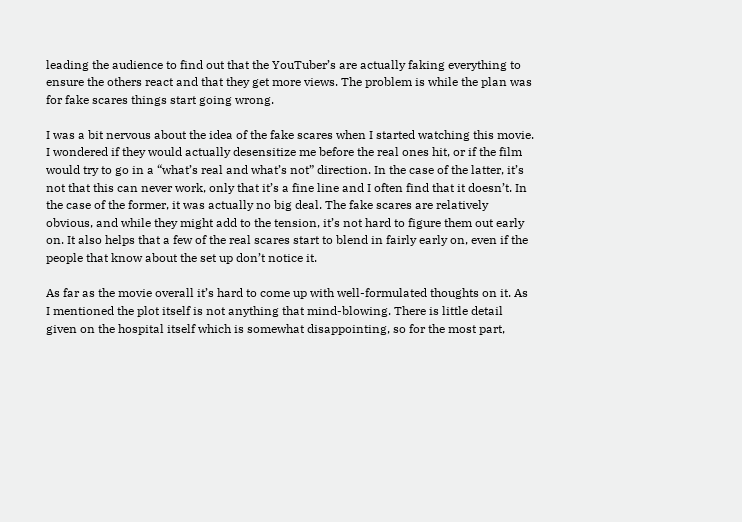leading the audience to find out that the YouTuber’s are actually faking everything to ensure the others react and that they get more views. The problem is while the plan was for fake scares things start going wrong.

I was a bit nervous about the idea of the fake scares when I started watching this movie. I wondered if they would actually desensitize me before the real ones hit, or if the film would try to go in a “what’s real and what’s not” direction. In the case of the latter, it’s not that this can never work, only that it’s a fine line and I often find that it doesn’t. In the case of the former, it was actually no big deal. The fake scares are relatively obvious, and while they might add to the tension, it’s not hard to figure them out early on. It also helps that a few of the real scares start to blend in fairly early on, even if the people that know about the set up don’t notice it.

As far as the movie overall it’s hard to come up with well-formulated thoughts on it. As I mentioned the plot itself is not anything that mind-blowing. There is little detail given on the hospital itself which is somewhat disappointing, so for the most part,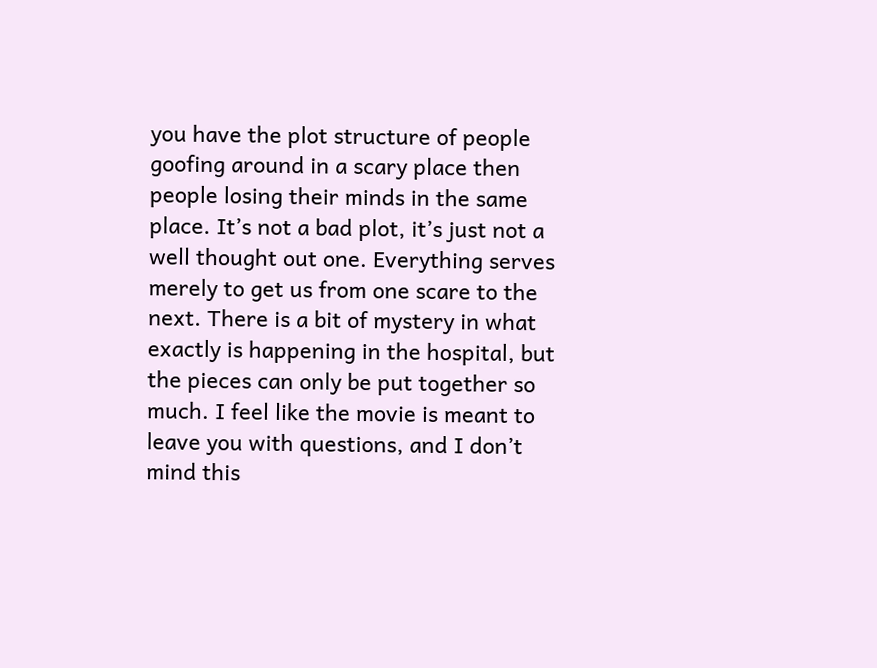you have the plot structure of people goofing around in a scary place then people losing their minds in the same place. It’s not a bad plot, it’s just not a well thought out one. Everything serves merely to get us from one scare to the next. There is a bit of mystery in what exactly is happening in the hospital, but the pieces can only be put together so much. I feel like the movie is meant to leave you with questions, and I don’t mind this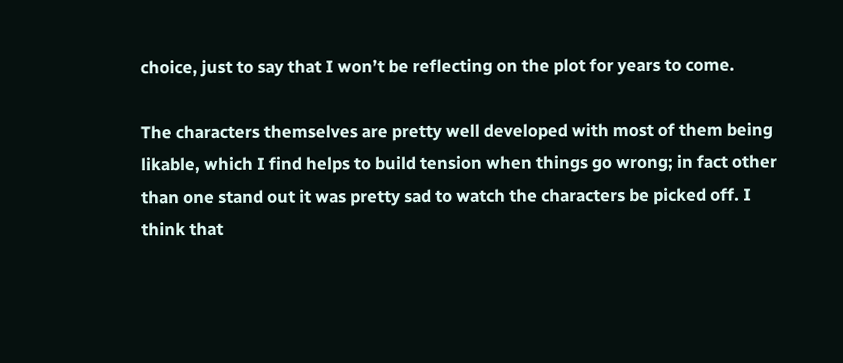choice, just to say that I won’t be reflecting on the plot for years to come.

The characters themselves are pretty well developed with most of them being likable, which I find helps to build tension when things go wrong; in fact other than one stand out it was pretty sad to watch the characters be picked off. I think that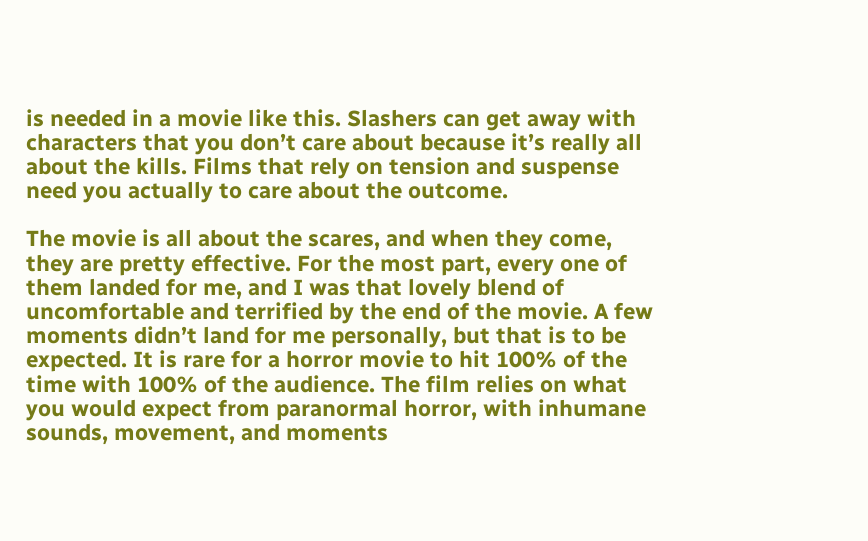is needed in a movie like this. Slashers can get away with characters that you don’t care about because it’s really all about the kills. Films that rely on tension and suspense need you actually to care about the outcome.

The movie is all about the scares, and when they come, they are pretty effective. For the most part, every one of them landed for me, and I was that lovely blend of uncomfortable and terrified by the end of the movie. A few moments didn’t land for me personally, but that is to be expected. It is rare for a horror movie to hit 100% of the time with 100% of the audience. The film relies on what you would expect from paranormal horror, with inhumane sounds, movement, and moments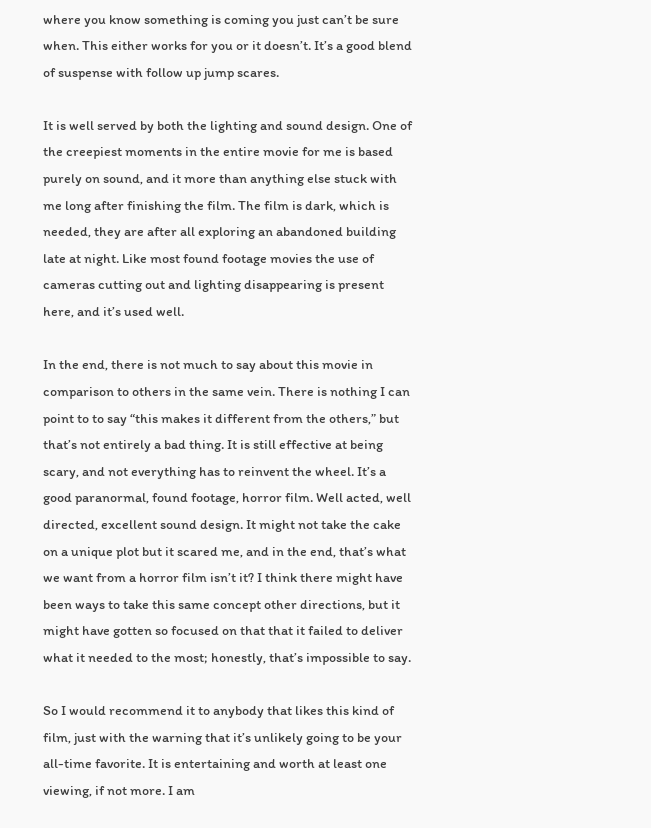where you know something is coming you just can’t be sure when. This either works for you or it doesn’t. It’s a good blend of suspense with follow up jump scares.

It is well served by both the lighting and sound design. One of the creepiest moments in the entire movie for me is based purely on sound, and it more than anything else stuck with me long after finishing the film. The film is dark, which is needed, they are after all exploring an abandoned building late at night. Like most found footage movies the use of cameras cutting out and lighting disappearing is present here, and it’s used well.

In the end, there is not much to say about this movie in comparison to others in the same vein. There is nothing I can point to to say “this makes it different from the others,” but that’s not entirely a bad thing. It is still effective at being scary, and not everything has to reinvent the wheel. It’s a good paranormal, found footage, horror film. Well acted, well directed, excellent sound design. It might not take the cake on a unique plot but it scared me, and in the end, that’s what we want from a horror film isn’t it? I think there might have been ways to take this same concept other directions, but it might have gotten so focused on that that it failed to deliver what it needed to the most; honestly, that’s impossible to say.

So I would recommend it to anybody that likes this kind of film, just with the warning that it’s unlikely going to be your all-time favorite. It is entertaining and worth at least one viewing, if not more. I am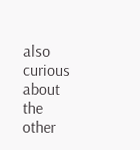also curious about the other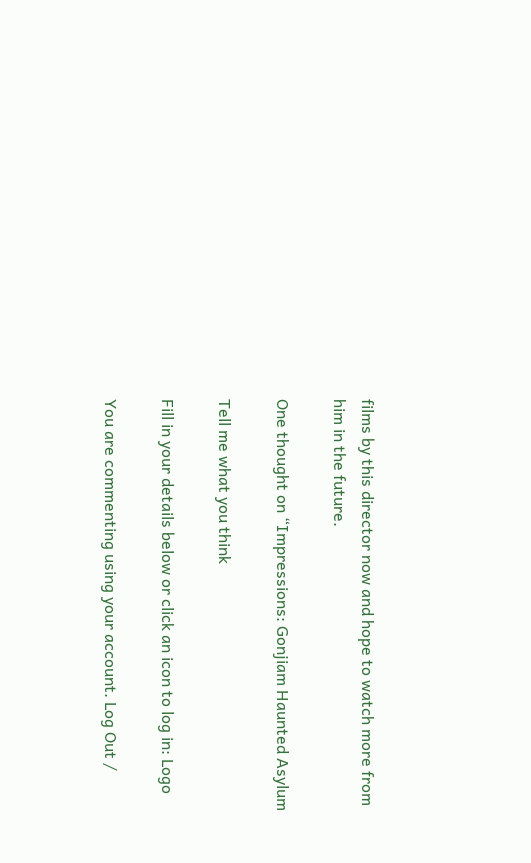films by this director now and hope to watch more from him in the future.

One thought on “Impressions: Gonjiam Haunted Asylum

Tell me what you think

Fill in your details below or click an icon to log in: Logo

You are commenting using your account. Log Out /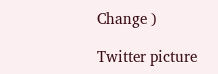Change )

Twitter picture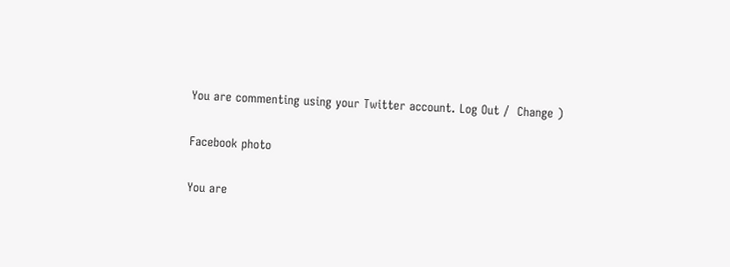You are commenting using your Twitter account. Log Out /  Change )

Facebook photo

You are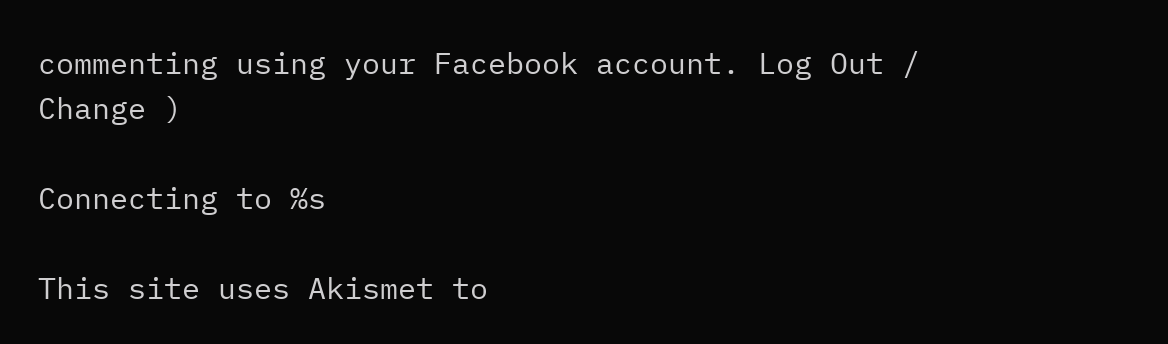commenting using your Facebook account. Log Out /  Change )

Connecting to %s

This site uses Akismet to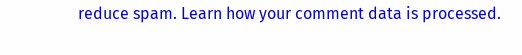reduce spam. Learn how your comment data is processed.